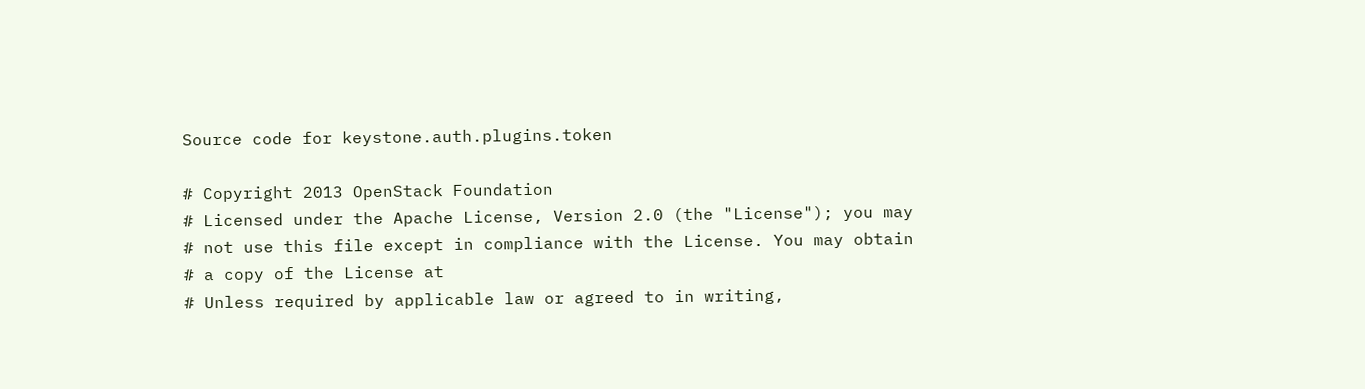Source code for keystone.auth.plugins.token

# Copyright 2013 OpenStack Foundation
# Licensed under the Apache License, Version 2.0 (the "License"); you may
# not use this file except in compliance with the License. You may obtain
# a copy of the License at
# Unless required by applicable law or agreed to in writing,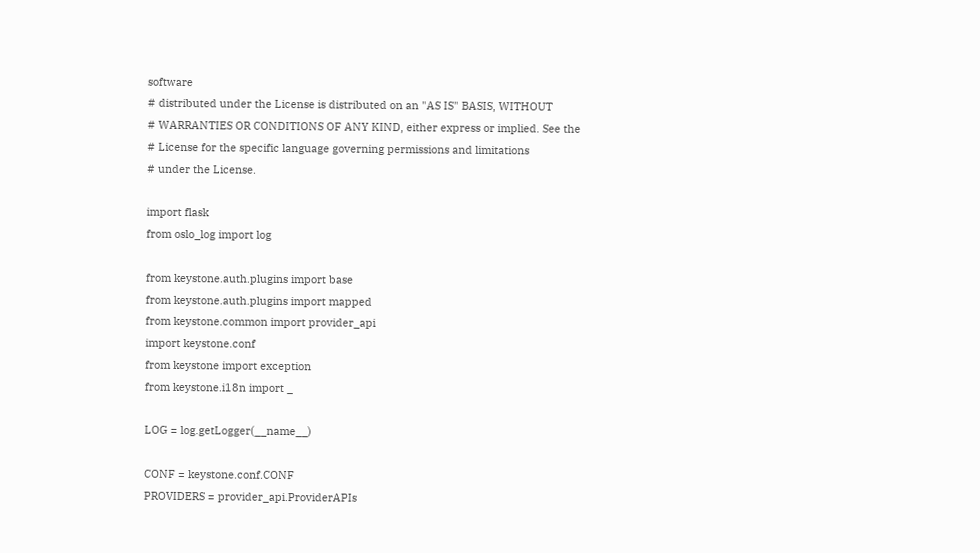software
# distributed under the License is distributed on an "AS IS" BASIS, WITHOUT
# WARRANTIES OR CONDITIONS OF ANY KIND, either express or implied. See the
# License for the specific language governing permissions and limitations
# under the License.

import flask
from oslo_log import log

from keystone.auth.plugins import base
from keystone.auth.plugins import mapped
from keystone.common import provider_api
import keystone.conf
from keystone import exception
from keystone.i18n import _

LOG = log.getLogger(__name__)

CONF = keystone.conf.CONF
PROVIDERS = provider_api.ProviderAPIs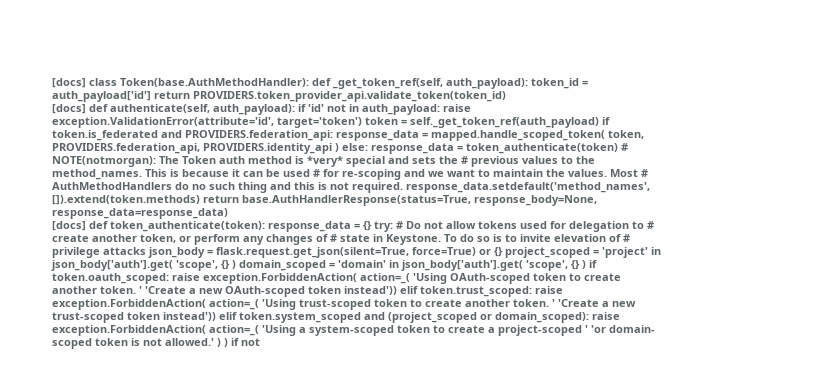[docs] class Token(base.AuthMethodHandler): def _get_token_ref(self, auth_payload): token_id = auth_payload['id'] return PROVIDERS.token_provider_api.validate_token(token_id)
[docs] def authenticate(self, auth_payload): if 'id' not in auth_payload: raise exception.ValidationError(attribute='id', target='token') token = self._get_token_ref(auth_payload) if token.is_federated and PROVIDERS.federation_api: response_data = mapped.handle_scoped_token( token, PROVIDERS.federation_api, PROVIDERS.identity_api ) else: response_data = token_authenticate(token) # NOTE(notmorgan): The Token auth method is *very* special and sets the # previous values to the method_names. This is because it can be used # for re-scoping and we want to maintain the values. Most # AuthMethodHandlers do no such thing and this is not required. response_data.setdefault('method_names', []).extend(token.methods) return base.AuthHandlerResponse(status=True, response_body=None, response_data=response_data)
[docs] def token_authenticate(token): response_data = {} try: # Do not allow tokens used for delegation to # create another token, or perform any changes of # state in Keystone. To do so is to invite elevation of # privilege attacks json_body = flask.request.get_json(silent=True, force=True) or {} project_scoped = 'project' in json_body['auth'].get( 'scope', {} ) domain_scoped = 'domain' in json_body['auth'].get( 'scope', {} ) if token.oauth_scoped: raise exception.ForbiddenAction( action=_( 'Using OAuth-scoped token to create another token. ' 'Create a new OAuth-scoped token instead')) elif token.trust_scoped: raise exception.ForbiddenAction( action=_( 'Using trust-scoped token to create another token. ' 'Create a new trust-scoped token instead')) elif token.system_scoped and (project_scoped or domain_scoped): raise exception.ForbiddenAction( action=_( 'Using a system-scoped token to create a project-scoped ' 'or domain-scoped token is not allowed.' ) ) if not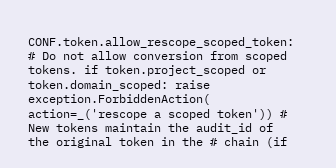CONF.token.allow_rescope_scoped_token: # Do not allow conversion from scoped tokens. if token.project_scoped or token.domain_scoped: raise exception.ForbiddenAction( action=_('rescope a scoped token')) # New tokens maintain the audit_id of the original token in the # chain (if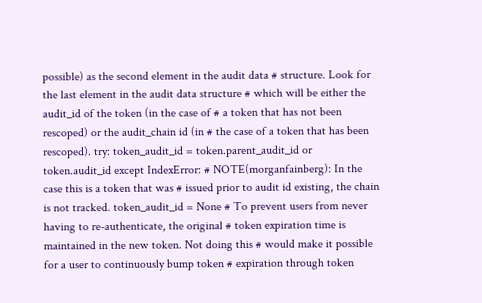possible) as the second element in the audit data # structure. Look for the last element in the audit data structure # which will be either the audit_id of the token (in the case of # a token that has not been rescoped) or the audit_chain id (in # the case of a token that has been rescoped). try: token_audit_id = token.parent_audit_id or token.audit_id except IndexError: # NOTE(morganfainberg): In the case this is a token that was # issued prior to audit id existing, the chain is not tracked. token_audit_id = None # To prevent users from never having to re-authenticate, the original # token expiration time is maintained in the new token. Not doing this # would make it possible for a user to continuously bump token # expiration through token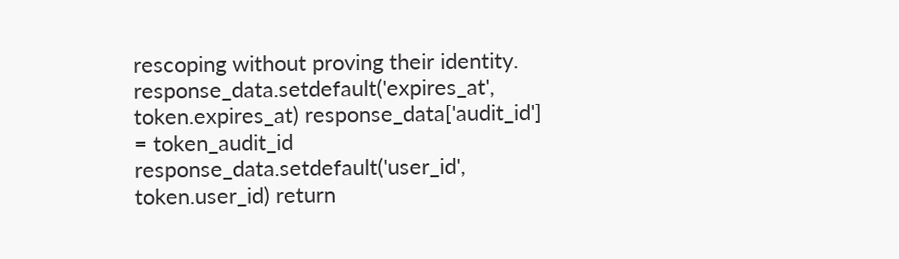rescoping without proving their identity. response_data.setdefault('expires_at', token.expires_at) response_data['audit_id'] = token_audit_id response_data.setdefault('user_id', token.user_id) return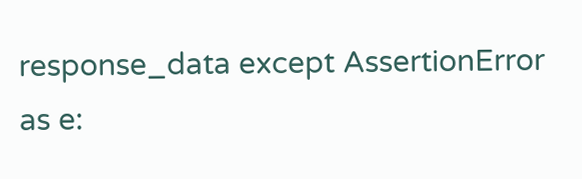response_data except AssertionError as e: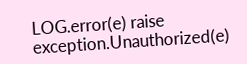LOG.error(e) raise exception.Unauthorized(e)